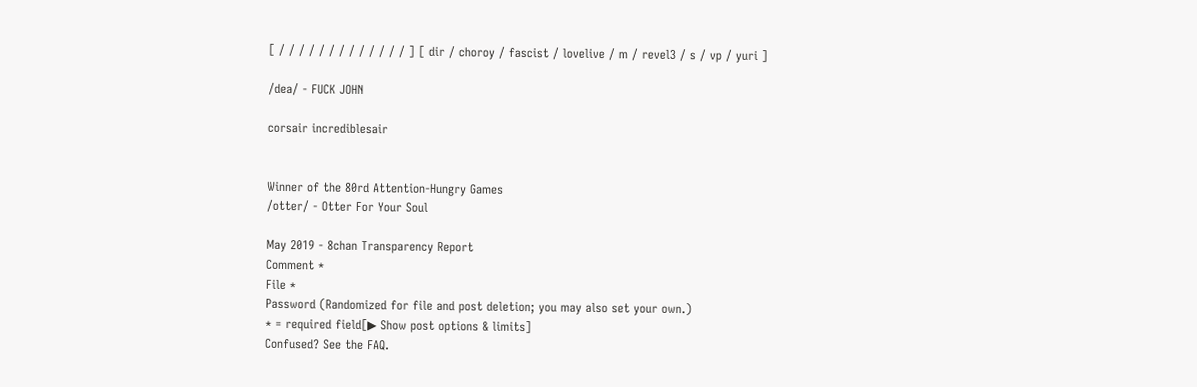[ / / / / / / / / / / / / / ] [ dir / choroy / fascist / lovelive / m / revel3 / s / vp / yuri ]

/dea/ - FUCK JOHN

corsair incrediblesair


Winner of the 80rd Attention-Hungry Games
/otter/ - Otter For Your Soul

May 2019 - 8chan Transparency Report
Comment *
File *
Password (Randomized for file and post deletion; you may also set your own.)
* = required field[▶ Show post options & limits]
Confused? See the FAQ.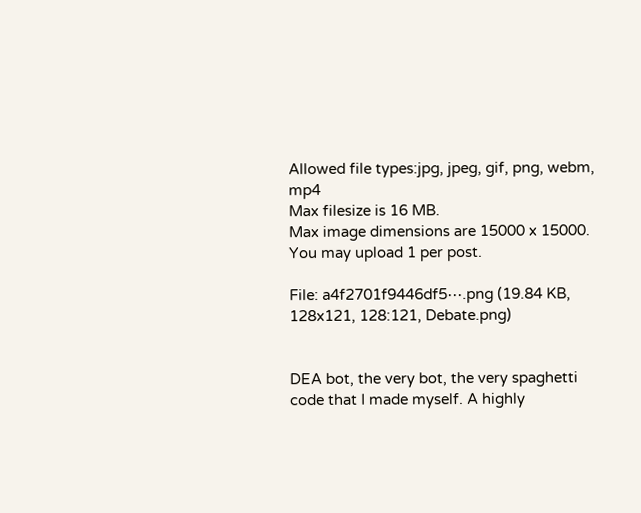Allowed file types:jpg, jpeg, gif, png, webm, mp4
Max filesize is 16 MB.
Max image dimensions are 15000 x 15000.
You may upload 1 per post.

File: a4f2701f9446df5⋯.png (19.84 KB, 128x121, 128:121, Debate.png)


DEA bot, the very bot, the very spaghetti code that I made myself. A highly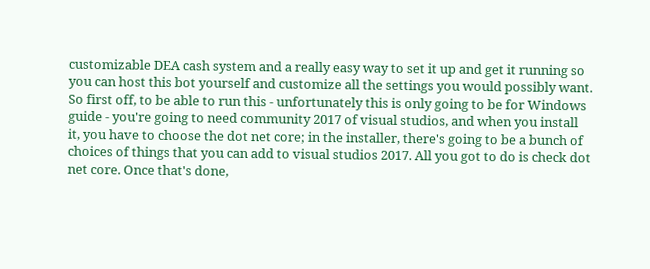customizable DEA cash system and a really easy way to set it up and get it running so you can host this bot yourself and customize all the settings you would possibly want. So first off, to be able to run this - unfortunately this is only going to be for Windows guide - you're going to need community 2017 of visual studios, and when you install it, you have to choose the dot net core; in the installer, there's going to be a bunch of choices of things that you can add to visual studios 2017. All you got to do is check dot net core. Once that's done,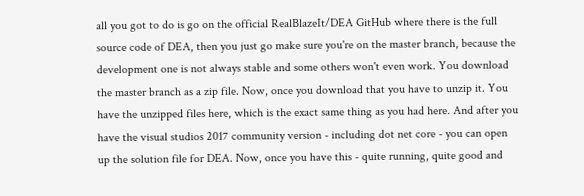all you got to do is go on the official RealBlazeIt/DEA GitHub where there is the full source code of DEA, then you just go make sure you're on the master branch, because the development one is not always stable and some others won't even work. You download the master branch as a zip file. Now, once you download that you have to unzip it. You have the unzipped files here, which is the exact same thing as you had here. And after you have the visual studios 2017 community version - including dot net core - you can open up the solution file for DEA. Now, once you have this - quite running, quite good and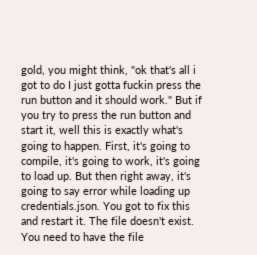gold, you might think, "ok that's all i got to do I just gotta fuckin press the run button and it should work." But if you try to press the run button and start it, well this is exactly what's going to happen. First, it's going to compile, it's going to work, it's going to load up. But then right away, it's going to say error while loading up credentials.json. You got to fix this and restart it. The file doesn't exist. You need to have the file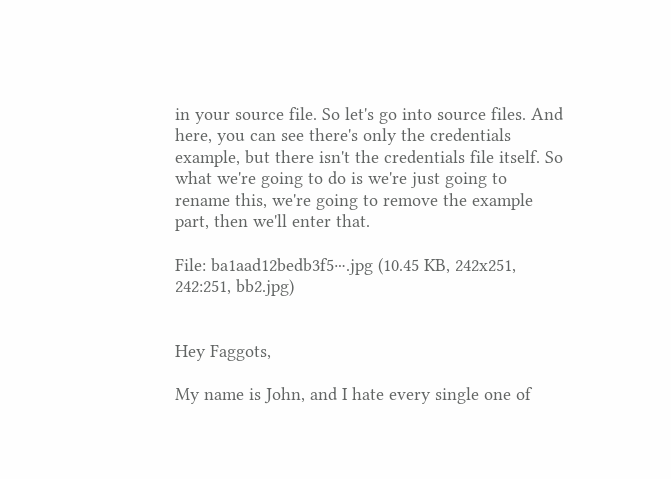in your source file. So let's go into source files. And here, you can see there's only the credentials example, but there isn't the credentials file itself. So what we're going to do is we're just going to rename this, we're going to remove the example part, then we'll enter that.

File: ba1aad12bedb3f5⋯.jpg (10.45 KB, 242x251, 242:251, bb2.jpg)


Hey Faggots,

My name is John, and I hate every single one of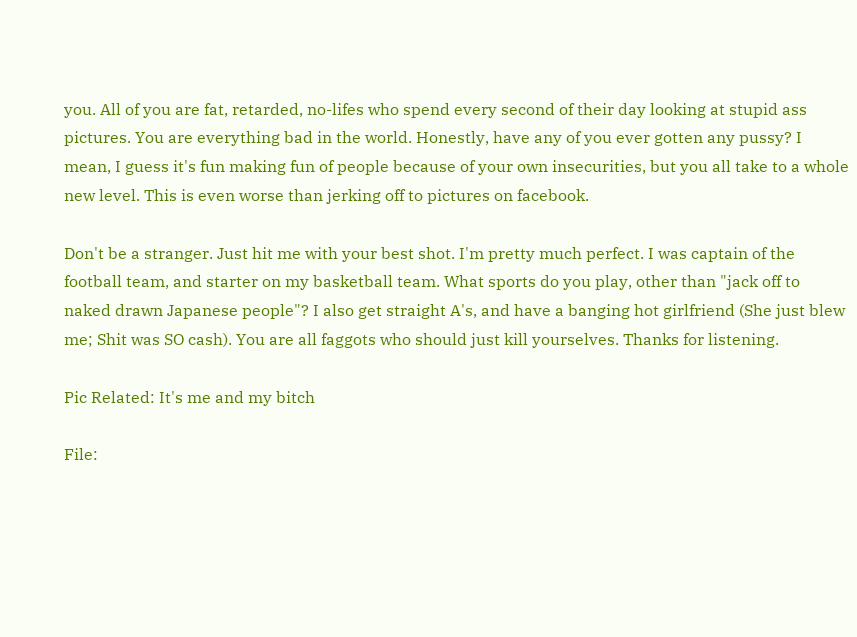you. All of you are fat, retarded, no-lifes who spend every second of their day looking at stupid ass pictures. You are everything bad in the world. Honestly, have any of you ever gotten any pussy? I mean, I guess it's fun making fun of people because of your own insecurities, but you all take to a whole new level. This is even worse than jerking off to pictures on facebook.

Don't be a stranger. Just hit me with your best shot. I'm pretty much perfect. I was captain of the football team, and starter on my basketball team. What sports do you play, other than "jack off to naked drawn Japanese people"? I also get straight A's, and have a banging hot girlfriend (She just blew me; Shit was SO cash). You are all faggots who should just kill yourselves. Thanks for listening.

Pic Related: It's me and my bitch

File: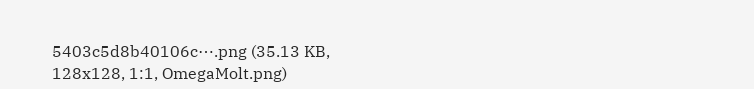5403c5d8b40106c⋯.png (35.13 KB, 128x128, 1:1, OmegaMolt.png)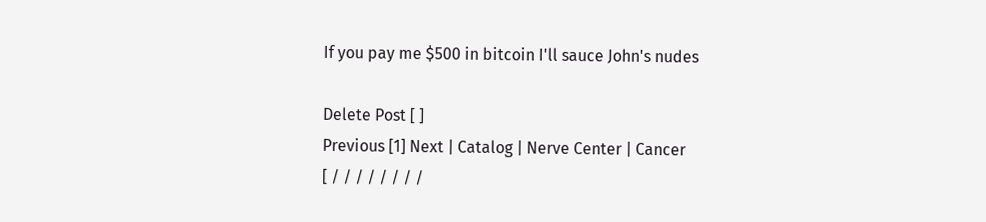If you pay me $500 in bitcoin I'll sauce John's nudes

Delete Post [ ]
Previous [1] Next | Catalog | Nerve Center | Cancer
[ / / / / / / / /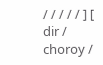/ / / / / ] [ dir / choroy /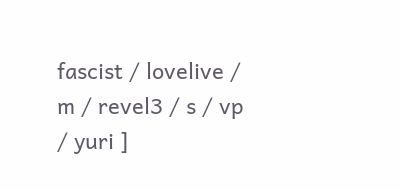fascist / lovelive / m / revel3 / s / vp / yuri ]